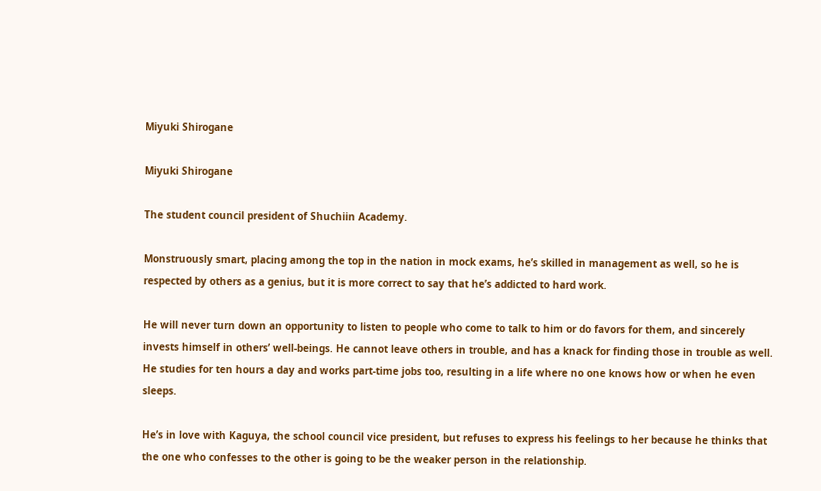Miyuki Shirogane

Miyuki Shirogane

The student council president of Shuchiin Academy.

Monstruously smart, placing among the top in the nation in mock exams, he’s skilled in management as well, so he is respected by others as a genius, but it is more correct to say that he’s addicted to hard work.

He will never turn down an opportunity to listen to people who come to talk to him or do favors for them, and sincerely invests himself in others’ well-beings. He cannot leave others in trouble, and has a knack for finding those in trouble as well. He studies for ten hours a day and works part-time jobs too, resulting in a life where no one knows how or when he even sleeps.

He’s in love with Kaguya, the school council vice president, but refuses to express his feelings to her because he thinks that the one who confesses to the other is going to be the weaker person in the relationship.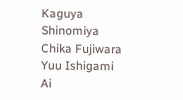Kaguya Shinomiya
Chika Fujiwara
Yuu Ishigami
Ai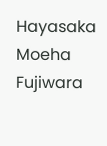Hayasaka
Moeha Fujiwara